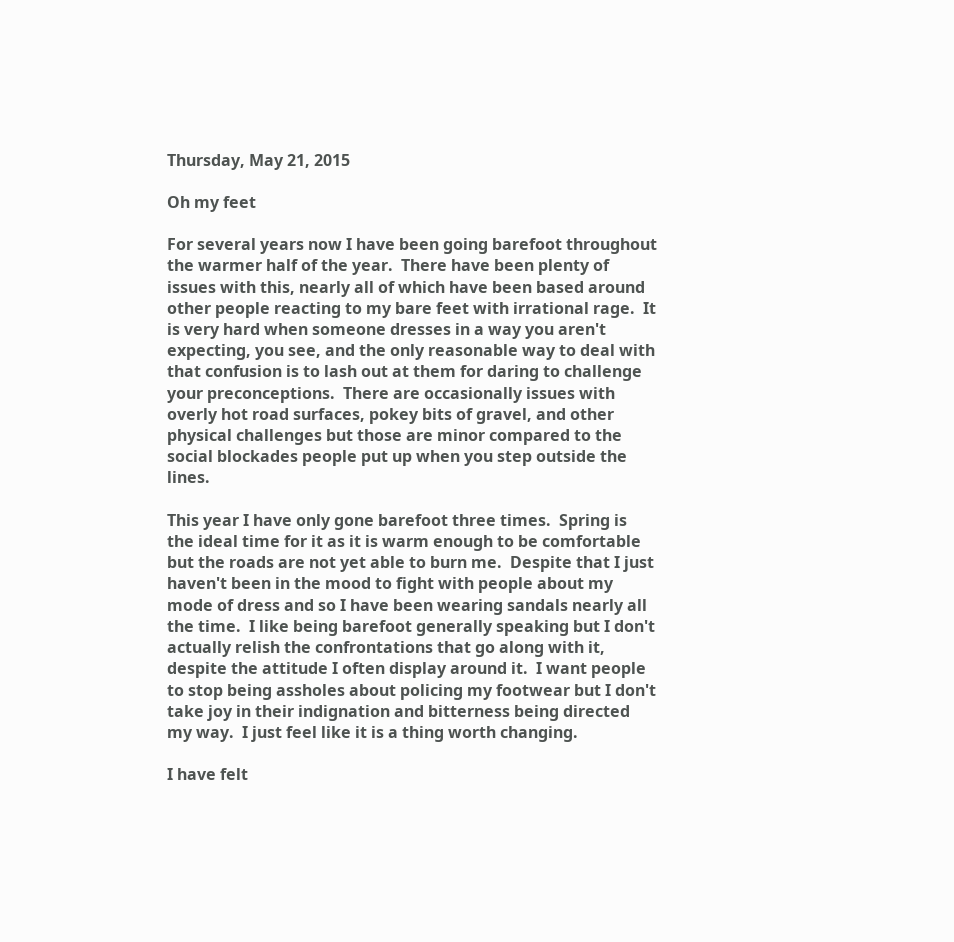Thursday, May 21, 2015

Oh my feet

For several years now I have been going barefoot throughout the warmer half of the year.  There have been plenty of issues with this, nearly all of which have been based around other people reacting to my bare feet with irrational rage.  It is very hard when someone dresses in a way you aren't expecting, you see, and the only reasonable way to deal with that confusion is to lash out at them for daring to challenge your preconceptions.  There are occasionally issues with overly hot road surfaces, pokey bits of gravel, and other physical challenges but those are minor compared to the social blockades people put up when you step outside the lines.

This year I have only gone barefoot three times.  Spring is the ideal time for it as it is warm enough to be comfortable but the roads are not yet able to burn me.  Despite that I just haven't been in the mood to fight with people about my mode of dress and so I have been wearing sandals nearly all the time.  I like being barefoot generally speaking but I don't actually relish the confrontations that go along with it, despite the attitude I often display around it.  I want people to stop being assholes about policing my footwear but I don't take joy in their indignation and bitterness being directed my way.  I just feel like it is a thing worth changing.

I have felt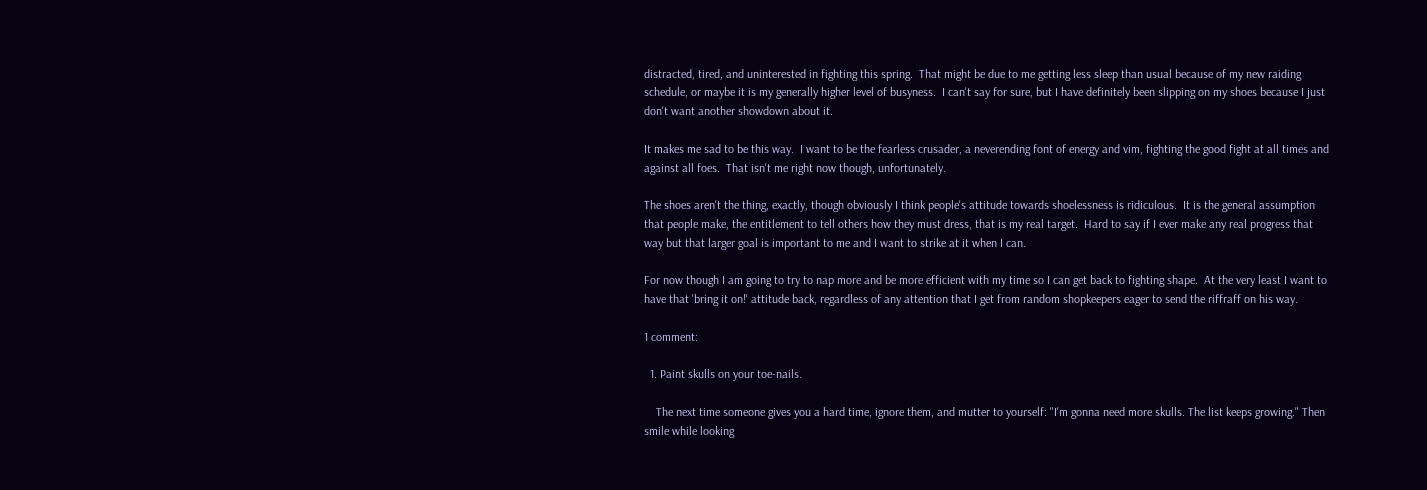distracted, tired, and uninterested in fighting this spring.  That might be due to me getting less sleep than usual because of my new raiding schedule, or maybe it is my generally higher level of busyness.  I can't say for sure, but I have definitely been slipping on my shoes because I just don't want another showdown about it.

It makes me sad to be this way.  I want to be the fearless crusader, a neverending font of energy and vim, fighting the good fight at all times and against all foes.  That isn't me right now though, unfortunately.

The shoes aren't the thing, exactly, though obviously I think people's attitude towards shoelessness is ridiculous.  It is the general assumption that people make, the entitlement to tell others how they must dress, that is my real target.  Hard to say if I ever make any real progress that way but that larger goal is important to me and I want to strike at it when I can.

For now though I am going to try to nap more and be more efficient with my time so I can get back to fighting shape.  At the very least I want to have that 'bring it on!' attitude back, regardless of any attention that I get from random shopkeepers eager to send the riffraff on his way.

1 comment:

  1. Paint skulls on your toe-nails.

    The next time someone gives you a hard time, ignore them, and mutter to yourself: "I'm gonna need more skulls. The list keeps growing." Then smile while looking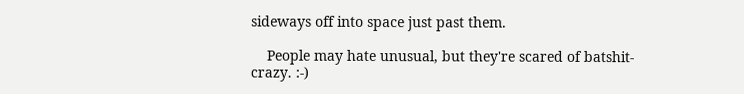sideways off into space just past them.

    People may hate unusual, but they're scared of batshit-crazy. :-)